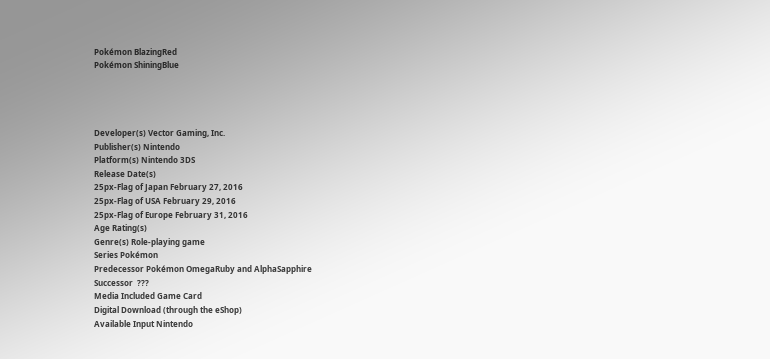Pokémon BlazingRed
Pokémon ShiningBlue




Developer(s) Vector Gaming, Inc.
Publisher(s) Nintendo
Platform(s) Nintendo 3DS
Release Date(s)
25px-Flag of Japan February 27, 2016
25px-Flag of USA February 29, 2016
25px-Flag of Europe February 31, 2016
Age Rating(s)
Genre(s) Role-playing game
Series Pokémon
Predecessor Pokémon OmegaRuby and AlphaSapphire
Successor  ???
Media Included Game Card
Digital Download (through the eShop)
Available Input Nintendo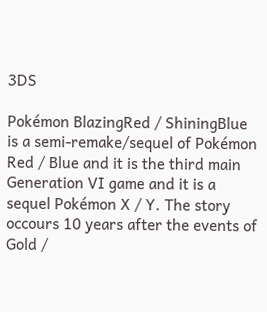3DS

Pokémon BlazingRed / ShiningBlue is a semi-remake/sequel of Pokémon Red / Blue and it is the third main Generation VI game and it is a sequel Pokémon X / Y. The story occours 10 years after the events of Gold /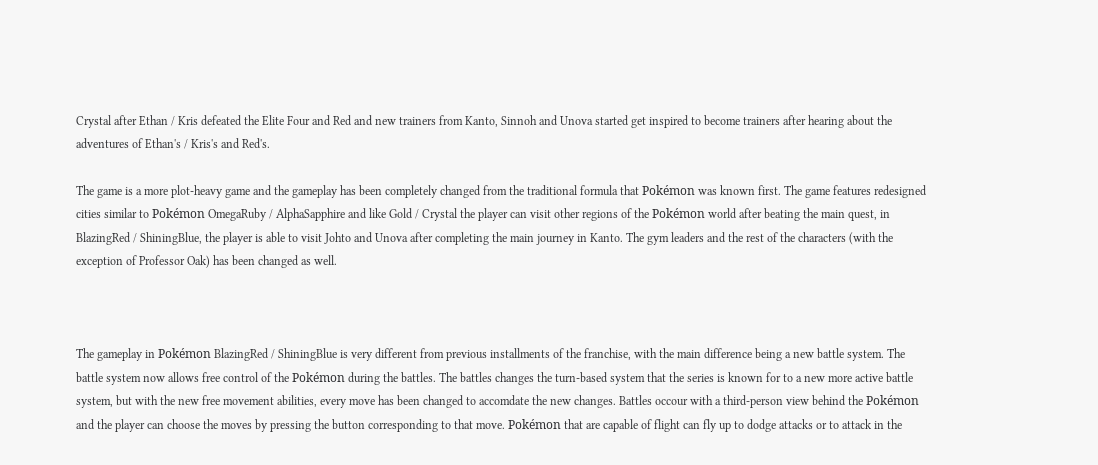Crystal after Ethan / Kris defeated the Elite Four and Red and new trainers from Kanto, Sinnoh and Unova started get inspired to become trainers after hearing about the adventures of Ethan's / Kris's and Red's.

The game is a more plot-heavy game and the gameplay has been completely changed from the traditional formula that Pokémon was known first. The game features redesigned cities similar to Pokémon OmegaRuby / AlphaSapphire and like Gold / Crystal the player can visit other regions of the Pokémon world after beating the main quest, in BlazingRed / ShiningBlue, the player is able to visit Johto and Unova after completing the main journey in Kanto. The gym leaders and the rest of the characters (with the exception of Professor Oak) has been changed as well.



The gameplay in Pokémon BlazingRed / ShiningBlue is very different from previous installments of the franchise, with the main difference being a new battle system. The battle system now allows free control of the Pokémon during the battles. The battles changes the turn-based system that the series is known for to a new more active battle system, but with the new free movement abilities, every move has been changed to accomdate the new changes. Battles occour with a third-person view behind the Pokémon and the player can choose the moves by pressing the button corresponding to that move. Pokémon that are capable of flight can fly up to dodge attacks or to attack in the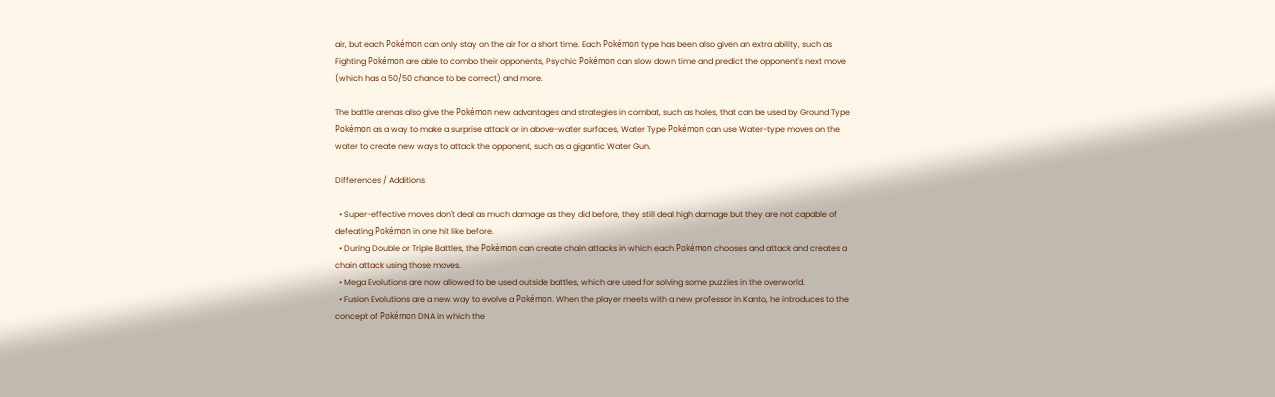air, but each Pokémon can only stay on the air for a short time. Each Pokémon type has been also given an extra ability, such as Fighting Pokémon are able to combo their opponents, Psychic Pokémon can slow down time and predict the opponent's next move (which has a 50/50 chance to be correct) and more.

The battle arenas also give the Pokémon new advantages and strategies in combat, such as holes, that can be used by Ground Type Pokémon as a way to make a surprise attack or in above-water surfaces, Water Type Pokémon can use Water-type moves on the water to create new ways to attack the opponent, such as a gigantic Water Gun.

Differences / Additions

  • Super-effective moves don't deal as much damage as they did before, they still deal high damage but they are not capable of defeating Pokémon in one hit like before.
  • During Double or Triple Battles, the Pokémon can create chain attacks in which each Pokémon chooses and attack and creates a chain attack using those moves.
  • Mega Evolutions are now allowed to be used outside battles, which are used for solving some puzzles in the overworld.
  • Fusion Evolutions are a new way to evolve a Pokémon. When the player meets with a new professor in Kanto, he introduces to the concept of Pokémon DNA in which the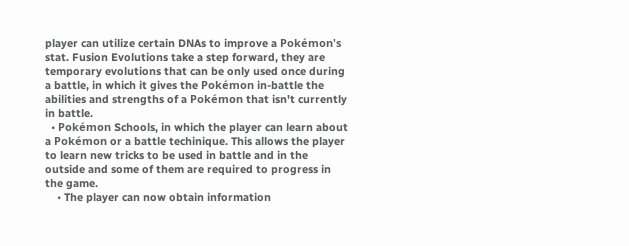player can utilize certain DNAs to improve a Pokémon's stat. Fusion Evolutions take a step forward, they are temporary evolutions that can be only used once during a battle, in which it gives the Pokémon in-battle the abilities and strengths of a Pokémon that isn't currently in battle.
  • Pokémon Schools, in which the player can learn about a Pokémon or a battle techinique. This allows the player to learn new tricks to be used in battle and in the outside and some of them are required to progress in the game.
    • The player can now obtain information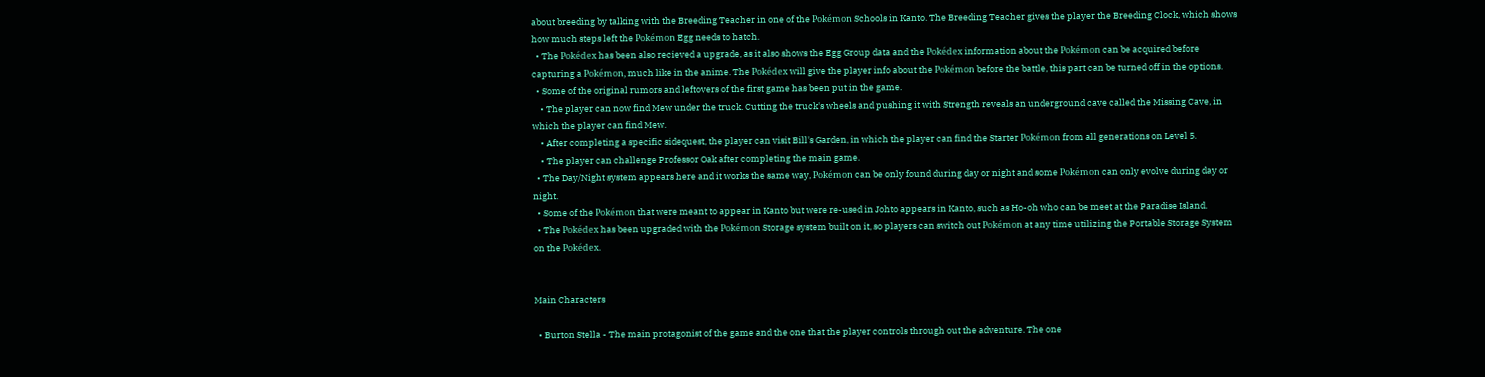about breeding by talking with the Breeding Teacher in one of the Pokémon Schools in Kanto. The Breeding Teacher gives the player the Breeding Clock, which shows how much steps left the Pokémon Egg needs to hatch.
  • The Pokédex has been also recieved a upgrade, as it also shows the Egg Group data and the Pokédex information about the Pokémon can be acquired before capturing a Pokémon, much like in the anime. The Pokédex will give the player info about the Pokémon before the battle, this part can be turned off in the options.
  • Some of the original rumors and leftovers of the first game has been put in the game.
    • The player can now find Mew under the truck. Cutting the truck's wheels and pushing it with Strength reveals an underground cave called the Missing Cave, in which the player can find Mew.
    • After completing a specific sidequest, the player can visit Bill's Garden, in which the player can find the Starter Pokémon from all generations on Level 5.
    • The player can challenge Professor Oak after completing the main game.
  • The Day/Night system appears here and it works the same way, Pokémon can be only found during day or night and some Pokémon can only evolve during day or night.
  • Some of the Pokémon that were meant to appear in Kanto but were re-used in Johto appears in Kanto, such as Ho-oh who can be meet at the Paradise Island.
  • The Pokédex has been upgraded with the Pokémon Storage system built on it, so players can switch out Pokémon at any time utilizing the Portable Storage System on the Pokédex.


Main Characters

  • Burton Stella - The main protagonist of the game and the one that the player controls through out the adventure. The one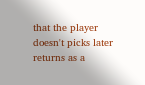that the player doesn't picks later returns as a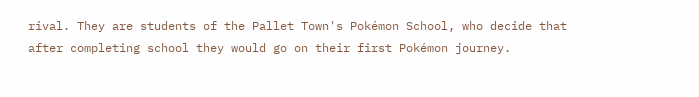rival. They are students of the Pallet Town's Pokémon School, who decide that after completing school they would go on their first Pokémon journey.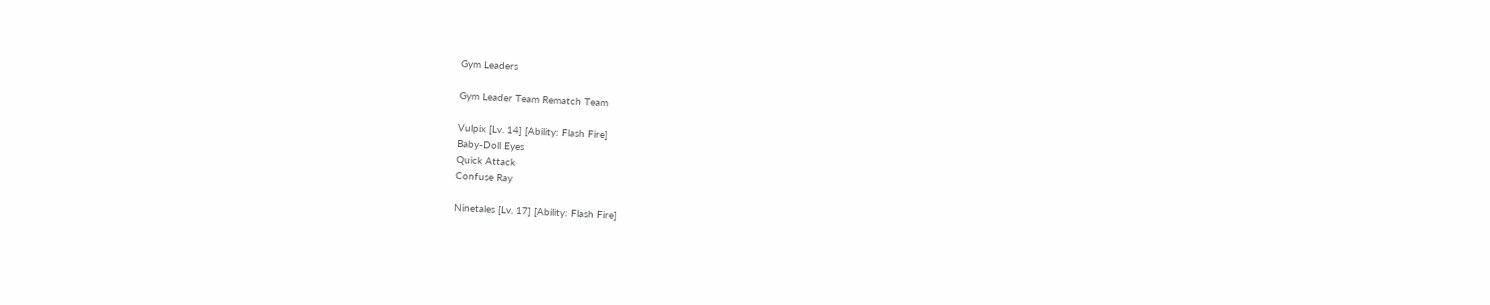Gym Leaders

Gym Leader Team Rematch Team

Vulpix [Lv. 14] [Ability: Flash Fire]
Baby-Doll Eyes
Quick Attack
Confuse Ray

Ninetales [Lv. 17] [Ability: Flash Fire]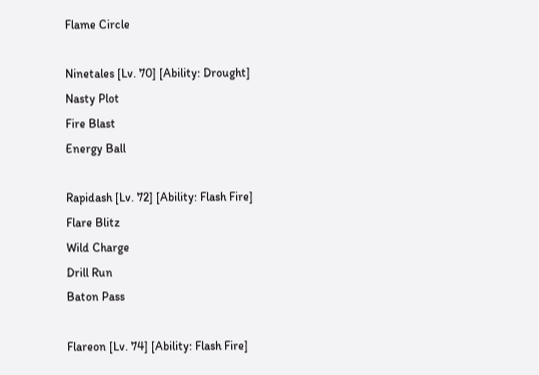Flame Circle

Ninetales [Lv. 70] [Ability: Drought]
Nasty Plot
Fire Blast
Energy Ball

Rapidash [Lv. 72] [Ability: Flash Fire]
Flare Blitz
Wild Charge
Drill Run
Baton Pass

Flareon [Lv. 74] [Ability: Flash Fire]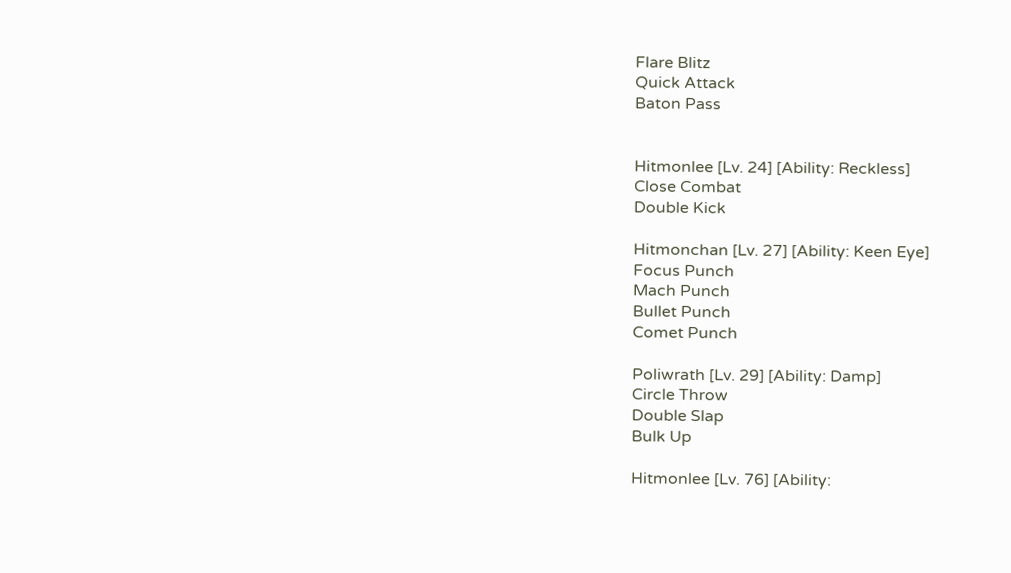Flare Blitz
Quick Attack
Baton Pass


Hitmonlee [Lv. 24] [Ability: Reckless]
Close Combat
Double Kick

Hitmonchan [Lv. 27] [Ability: Keen Eye]
Focus Punch
Mach Punch
Bullet Punch
Comet Punch

Poliwrath [Lv. 29] [Ability: Damp]
Circle Throw
Double Slap
Bulk Up

Hitmonlee [Lv. 76] [Ability: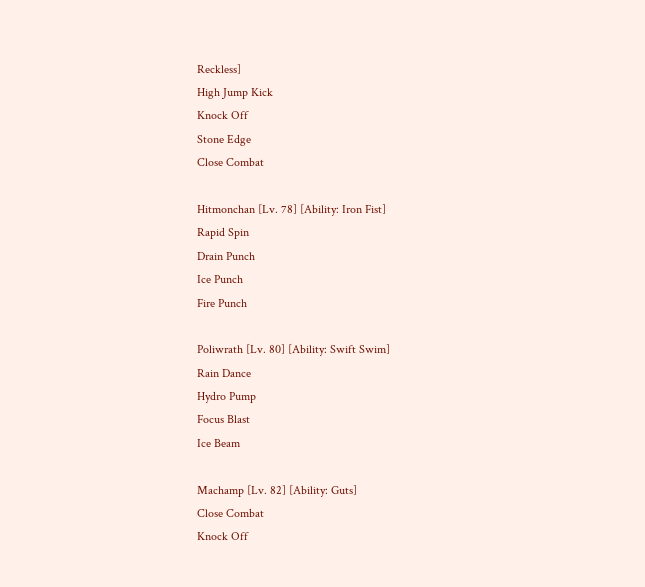Reckless]
High Jump Kick
Knock Off
Stone Edge
Close Combat

Hitmonchan [Lv. 78] [Ability: Iron Fist]
Rapid Spin
Drain Punch
Ice Punch
Fire Punch

Poliwrath [Lv. 80] [Ability: Swift Swim]
Rain Dance
Hydro Pump
Focus Blast
Ice Beam

Machamp [Lv. 82] [Ability: Guts]
Close Combat
Knock Off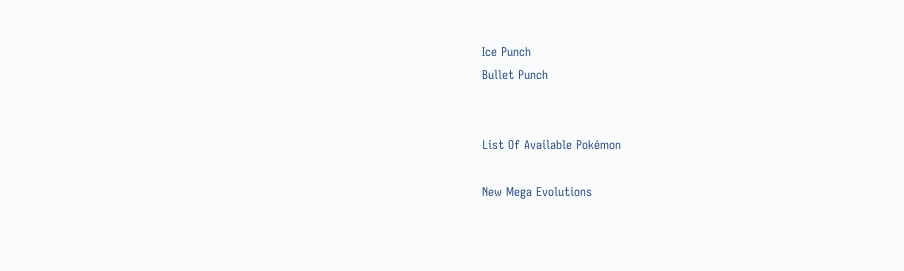Ice Punch
Bullet Punch


List Of Available Pokémon

New Mega Evolutions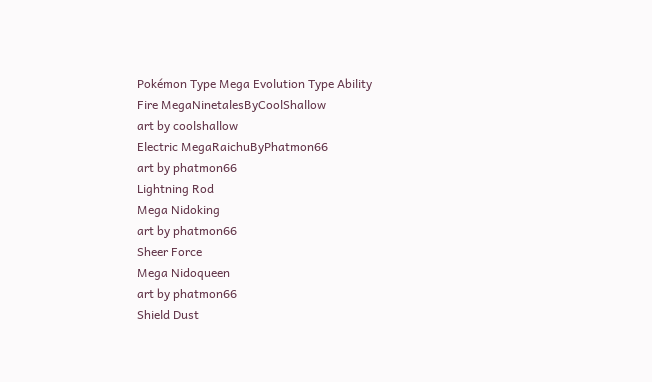Pokémon Type Mega Evolution Type Ability
Fire MegaNinetalesByCoolShallow
art by coolshallow
Electric MegaRaichuByPhatmon66
art by phatmon66
Lightning Rod
Mega Nidoking
art by phatmon66
Sheer Force
Mega Nidoqueen
art by phatmon66
Shield Dust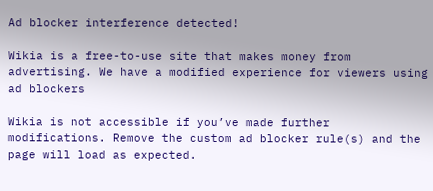Ad blocker interference detected!

Wikia is a free-to-use site that makes money from advertising. We have a modified experience for viewers using ad blockers

Wikia is not accessible if you’ve made further modifications. Remove the custom ad blocker rule(s) and the page will load as expected.